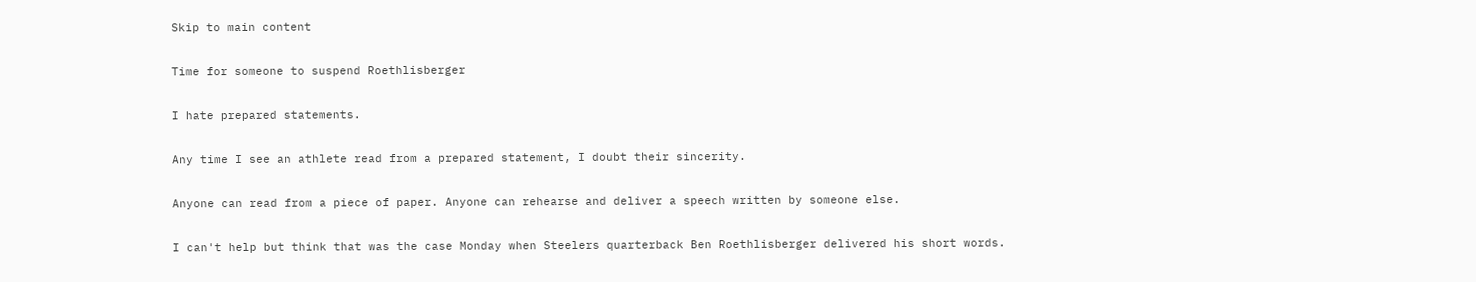Skip to main content

Time for someone to suspend Roethlisberger

I hate prepared statements.

Any time I see an athlete read from a prepared statement, I doubt their sincerity.

Anyone can read from a piece of paper. Anyone can rehearse and deliver a speech written by someone else.

I can't help but think that was the case Monday when Steelers quarterback Ben Roethlisberger delivered his short words.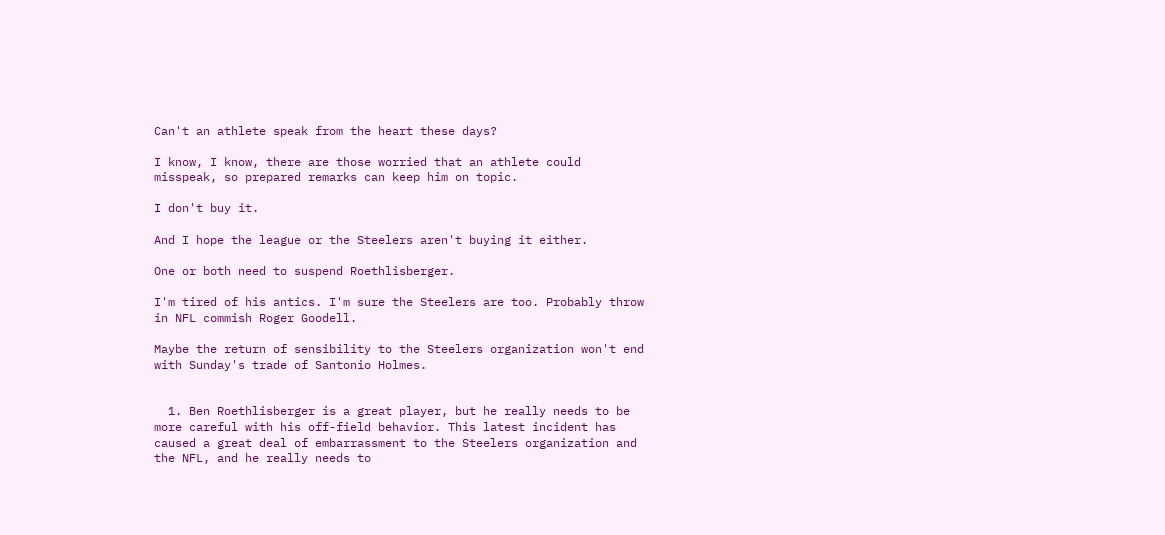Can't an athlete speak from the heart these days?

I know, I know, there are those worried that an athlete could misspeak, so prepared remarks can keep him on topic.

I don't buy it.

And I hope the league or the Steelers aren't buying it either.

One or both need to suspend Roethlisberger.

I'm tired of his antics. I'm sure the Steelers are too. Probably throw in NFL commish Roger Goodell.

Maybe the return of sensibility to the Steelers organization won't end with Sunday's trade of Santonio Holmes.


  1. Ben Roethlisberger is a great player, but he really needs to be more careful with his off-field behavior. This latest incident has caused a great deal of embarrassment to the Steelers organization and the NFL, and he really needs to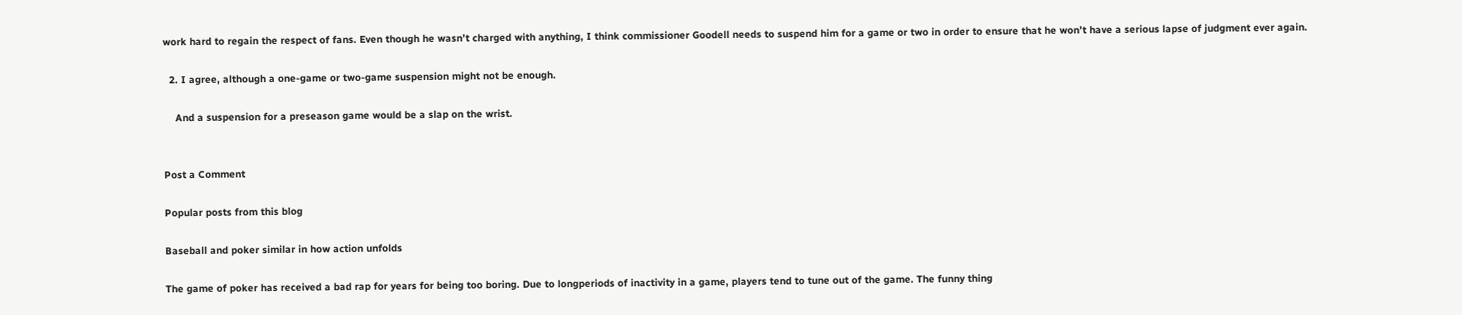work hard to regain the respect of fans. Even though he wasn’t charged with anything, I think commissioner Goodell needs to suspend him for a game or two in order to ensure that he won’t have a serious lapse of judgment ever again.

  2. I agree, although a one-game or two-game suspension might not be enough.

    And a suspension for a preseason game would be a slap on the wrist.


Post a Comment

Popular posts from this blog

Baseball and poker similar in how action unfolds

The game of poker has received a bad rap for years for being too boring. Due to longperiods of inactivity in a game, players tend to tune out of the game. The funny thing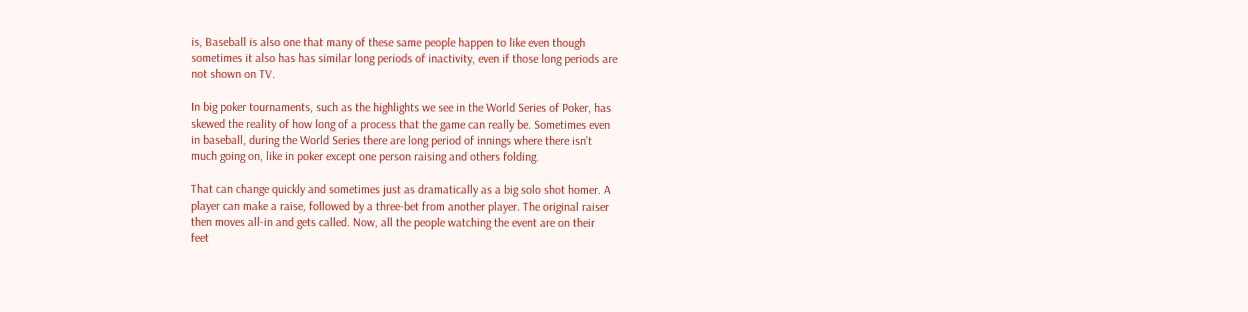is, Baseball is also one that many of these same people happen to like even though
sometimes it also has has similar long periods of inactivity, even if those long periods are
not shown on TV.

In big poker tournaments, such as the highlights we see in the World Series of Poker, has
skewed the reality of how long of a process that the game can really be. Sometimes even
in baseball, during the World Series there are long period of innings where there isn’t
much going on, like in poker except one person raising and others folding.

That can change quickly and sometimes just as dramatically as a big solo shot homer. A
player can make a raise, followed by a three-bet from another player. The original raiser
then moves all-in and gets called. Now, all the people watching the event are on their
feet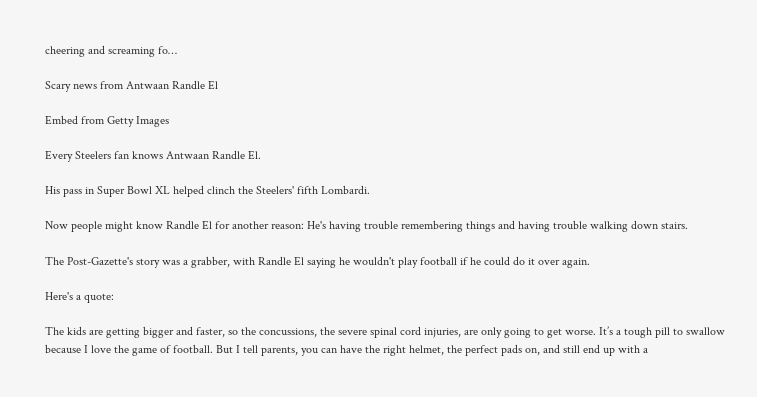cheering and screaming fo…

Scary news from Antwaan Randle El

Embed from Getty Images

Every Steelers fan knows Antwaan Randle El.

His pass in Super Bowl XL helped clinch the Steelers' fifth Lombardi.

Now people might know Randle El for another reason: He's having trouble remembering things and having trouble walking down stairs.

The Post-Gazette's story was a grabber, with Randle El saying he wouldn't play football if he could do it over again.

Here's a quote:

The kids are getting bigger and faster, so the concussions, the severe spinal cord injuries, are only going to get worse. It’s a tough pill to swallow because I love the game of football. But I tell parents, you can have the right helmet, the perfect pads on, and still end up with a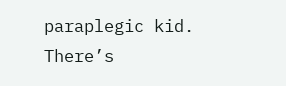paraplegic kid. There’s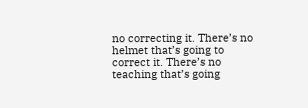no correcting it. There’s no helmet that’s going to correct it. There’s no teaching that’s going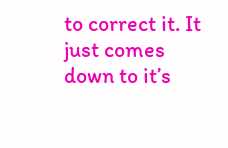to correct it. It just comes down to it’s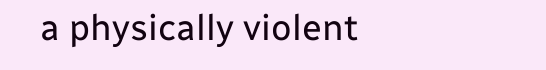a physically violent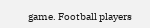game. Football players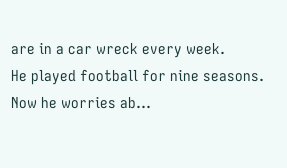are in a car wreck every week.
He played football for nine seasons. Now he worries ab…